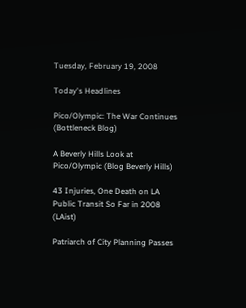Tuesday, February 19, 2008

Today's Headlines

Pico/Olympic: The War Continues (Bottleneck Blog)

A Beverly Hills Look at Pico/Olympic (Blog Beverly Hills)

43 Injuries, One Death on LA Public Transit So Far in 2008 (LAist)

Patriarch of City Planning Passes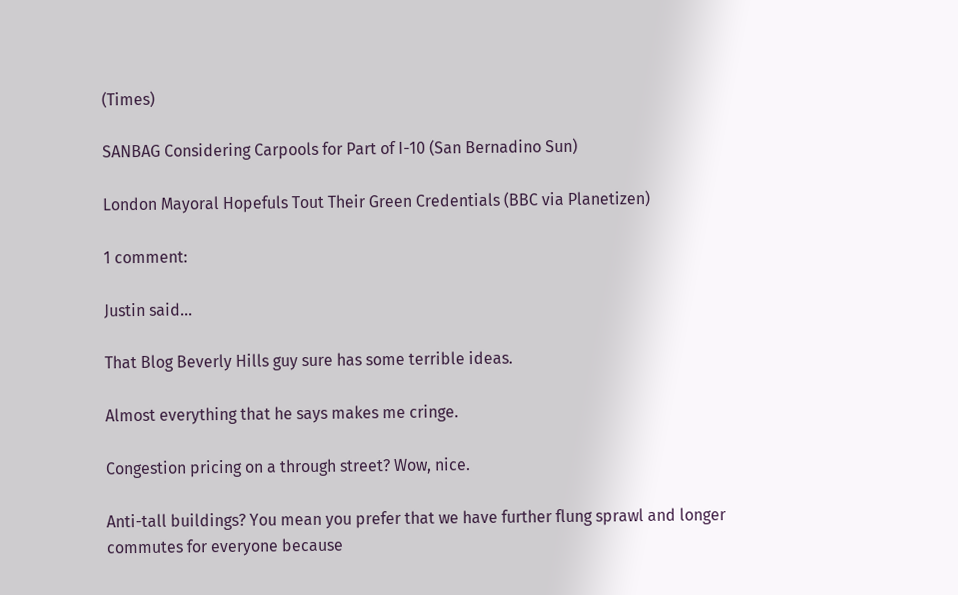(Times)

SANBAG Considering Carpools for Part of I-10 (San Bernadino Sun)

London Mayoral Hopefuls Tout Their Green Credentials (BBC via Planetizen)

1 comment:

Justin said...

That Blog Beverly Hills guy sure has some terrible ideas.

Almost everything that he says makes me cringe.

Congestion pricing on a through street? Wow, nice.

Anti-tall buildings? You mean you prefer that we have further flung sprawl and longer commutes for everyone because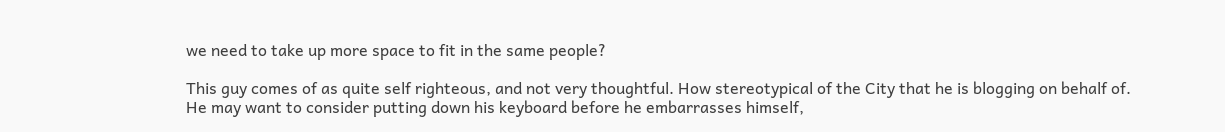we need to take up more space to fit in the same people?

This guy comes of as quite self righteous, and not very thoughtful. How stereotypical of the City that he is blogging on behalf of.
He may want to consider putting down his keyboard before he embarrasses himself,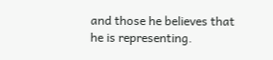and those he believes that he is representing.